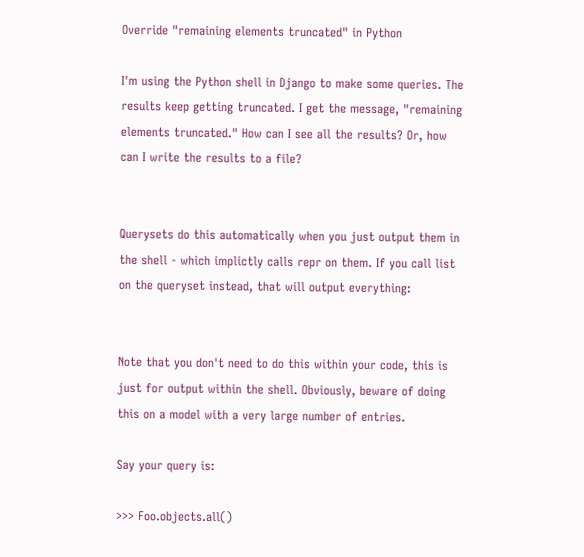Override "remaining elements truncated" in Python

I'm using the Python shell in Django to make some queries. The results keep getting truncated. I get the message, "remaining elements truncated." How can I see all the results? Or, how can I write the results to a file?


Querysets do this automatically when you just output them in the shell - which implictly calls repr on them. If you call list on the queryset instead, that will output everything:


Note that you don't need to do this within your code, this is just for output within the shell. Obviously, beware of doing this on a model with a very large number of entries.

Say your query is:

>>> Foo.objects.all()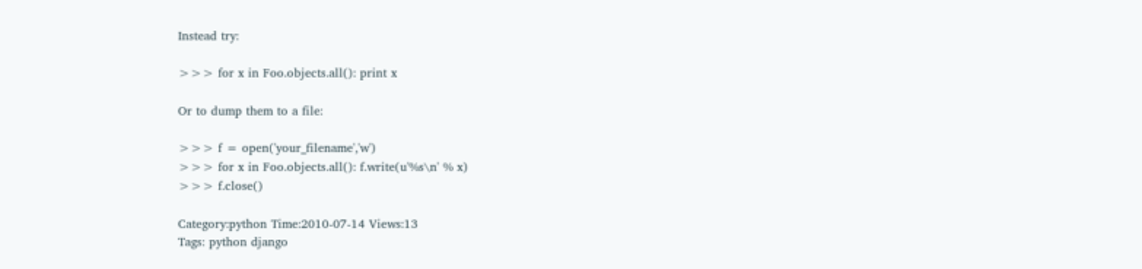Instead try:

>>> for x in Foo.objects.all(): print x

Or to dump them to a file:

>>> f = open('your_filename','w')
>>> for x in Foo.objects.all(): f.write(u'%s\n' % x)
>>> f.close()

Category:python Time:2010-07-14 Views:13
Tags: python django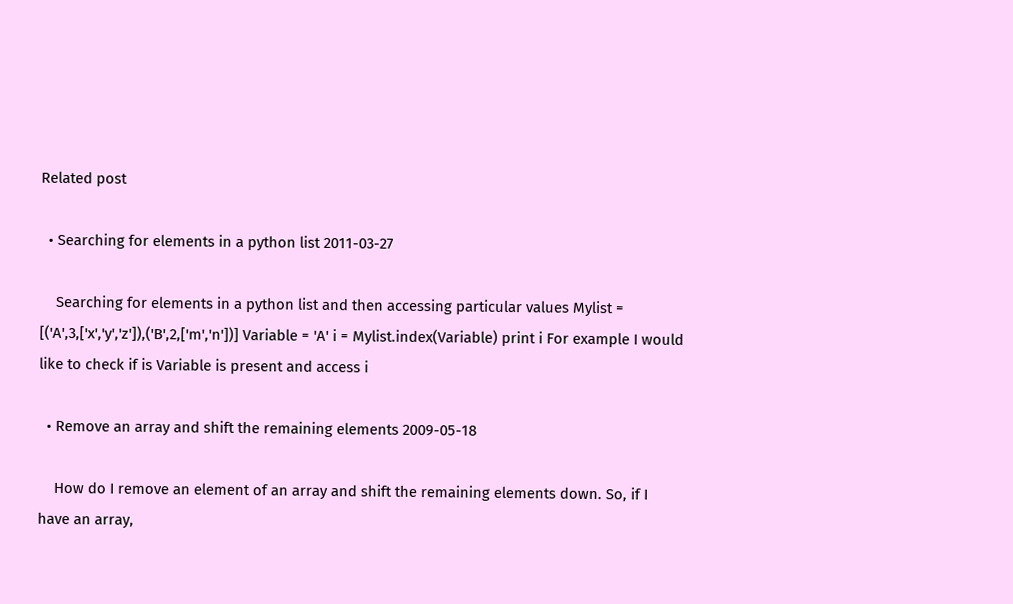Related post

  • Searching for elements in a python list 2011-03-27

    Searching for elements in a python list and then accessing particular values Mylist = [('A',3,['x','y','z']),('B',2,['m','n'])] Variable = 'A' i = Mylist.index(Variable) print i For example I would like to check if is Variable is present and access i

  • Remove an array and shift the remaining elements 2009-05-18

    How do I remove an element of an array and shift the remaining elements down. So, if I have an array,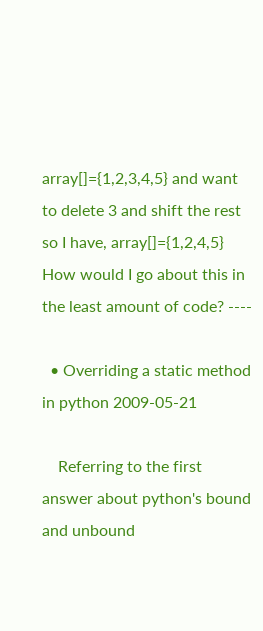array[]={1,2,3,4,5} and want to delete 3 and shift the rest so I have, array[]={1,2,4,5} How would I go about this in the least amount of code? ----

  • Overriding a static method in python 2009-05-21

    Referring to the first answer about python's bound and unbound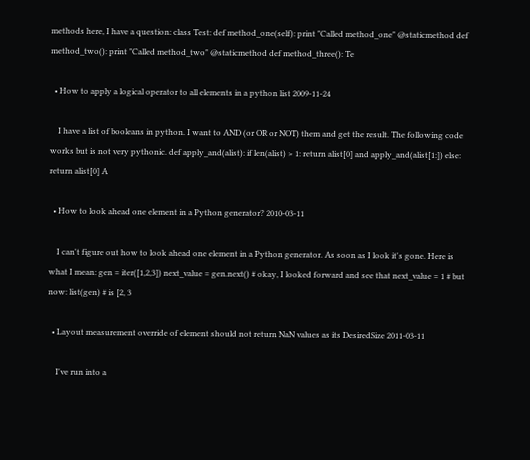methods here, I have a question: class Test: def method_one(self): print "Called method_one" @staticmethod def method_two(): print "Called method_two" @staticmethod def method_three(): Te

  • How to apply a logical operator to all elements in a python list 2009-11-24

    I have a list of booleans in python. I want to AND (or OR or NOT) them and get the result. The following code works but is not very pythonic. def apply_and(alist): if len(alist) > 1: return alist[0] and apply_and(alist[1:]) else: return alist[0] A

  • How to look ahead one element in a Python generator? 2010-03-11

    I can't figure out how to look ahead one element in a Python generator. As soon as I look it's gone. Here is what I mean: gen = iter([1,2,3]) next_value = gen.next() # okay, I looked forward and see that next_value = 1 # but now: list(gen) # is [2, 3

  • Layout measurement override of element should not return NaN values as its DesiredSize 2011-03-11

    I've run into a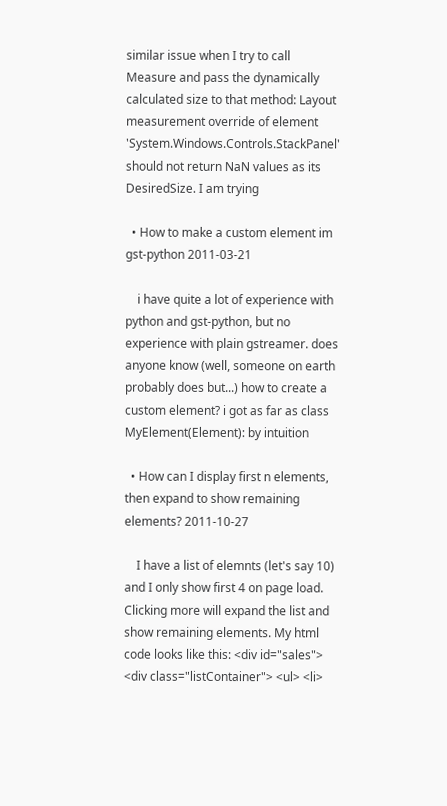similar issue when I try to call Measure and pass the dynamically calculated size to that method: Layout measurement override of element 'System.Windows.Controls.StackPanel' should not return NaN values as its DesiredSize. I am trying

  • How to make a custom element im gst-python 2011-03-21

    i have quite a lot of experience with python and gst-python, but no experience with plain gstreamer. does anyone know (well, someone on earth probably does but...) how to create a custom element? i got as far as class MyElement(Element): by intuition

  • How can I display first n elements, then expand to show remaining elements? 2011-10-27

    I have a list of elemnts (let's say 10) and I only show first 4 on page load. Clicking more will expand the list and show remaining elements. My html code looks like this: <div id="sales"> <div class="listContainer"> <ul> <li>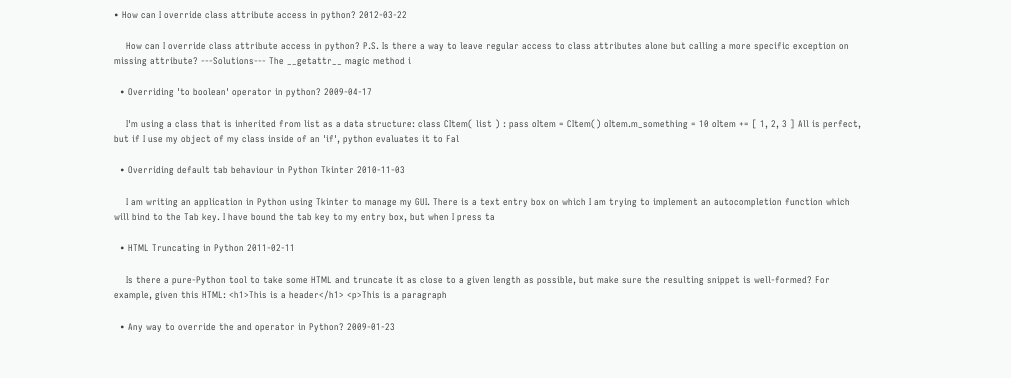• How can I override class attribute access in python? 2012-03-22

    How can I override class attribute access in python? P.S. Is there a way to leave regular access to class attributes alone but calling a more specific exception on missing attribute? ---Solutions--- The __getattr__ magic method i

  • Overriding 'to boolean' operator in python? 2009-04-17

    I'm using a class that is inherited from list as a data structure: class CItem( list ) : pass oItem = CItem() oItem.m_something = 10 oItem += [ 1, 2, 3 ] All is perfect, but if I use my object of my class inside of an 'if', python evaluates it to Fal

  • Overriding default tab behaviour in Python Tkinter 2010-11-03

    I am writing an application in Python using Tkinter to manage my GUI. There is a text entry box on which I am trying to implement an autocompletion function which will bind to the Tab key. I have bound the tab key to my entry box, but when I press ta

  • HTML Truncating in Python 2011-02-11

    Is there a pure-Python tool to take some HTML and truncate it as close to a given length as possible, but make sure the resulting snippet is well-formed? For example, given this HTML: <h1>This is a header</h1> <p>This is a paragraph

  • Any way to override the and operator in Python? 2009-01-23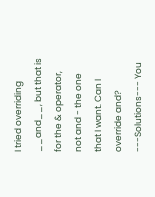I tried overriding __and__, but that is for the & operator, not and - the one that I want. Can I override and? ---Solutions--- You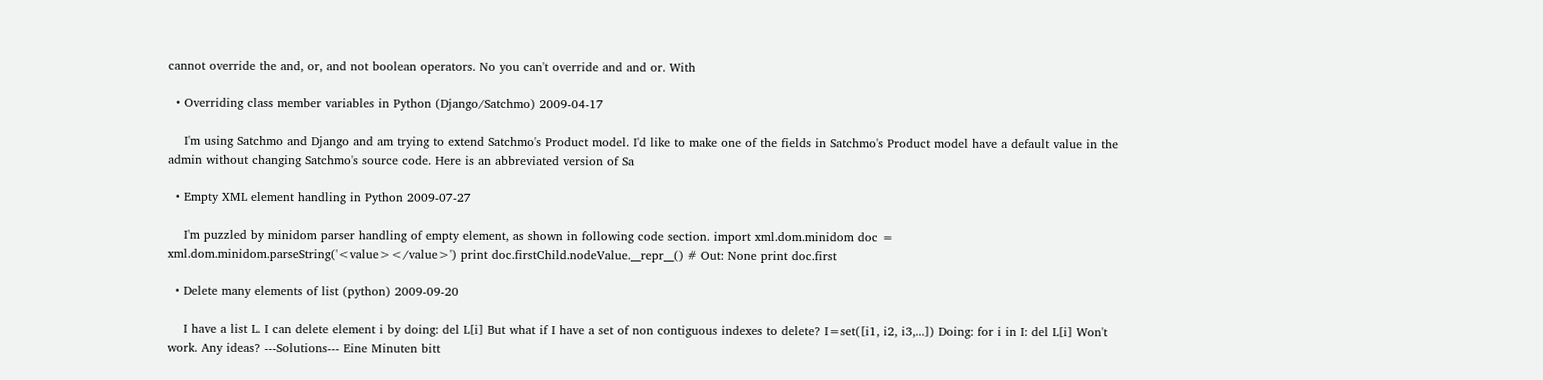cannot override the and, or, and not boolean operators. No you can't override and and or. With

  • Overriding class member variables in Python (Django/Satchmo) 2009-04-17

    I'm using Satchmo and Django and am trying to extend Satchmo's Product model. I'd like to make one of the fields in Satchmo's Product model have a default value in the admin without changing Satchmo's source code. Here is an abbreviated version of Sa

  • Empty XML element handling in Python 2009-07-27

    I'm puzzled by minidom parser handling of empty element, as shown in following code section. import xml.dom.minidom doc = xml.dom.minidom.parseString('<value></value>') print doc.firstChild.nodeValue.__repr__() # Out: None print doc.first

  • Delete many elements of list (python) 2009-09-20

    I have a list L. I can delete element i by doing: del L[i] But what if I have a set of non contiguous indexes to delete? I=set([i1, i2, i3,...]) Doing: for i in I: del L[i] Won't work. Any ideas? ---Solutions--- Eine Minuten bitt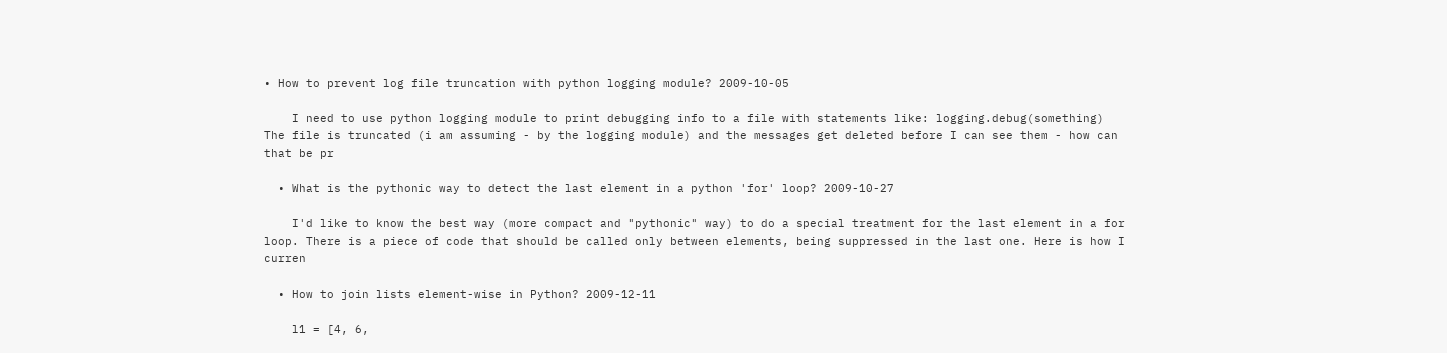• How to prevent log file truncation with python logging module? 2009-10-05

    I need to use python logging module to print debugging info to a file with statements like: logging.debug(something) The file is truncated (i am assuming - by the logging module) and the messages get deleted before I can see them - how can that be pr

  • What is the pythonic way to detect the last element in a python 'for' loop? 2009-10-27

    I'd like to know the best way (more compact and "pythonic" way) to do a special treatment for the last element in a for loop. There is a piece of code that should be called only between elements, being suppressed in the last one. Here is how I curren

  • How to join lists element-wise in Python? 2009-12-11

    l1 = [4, 6,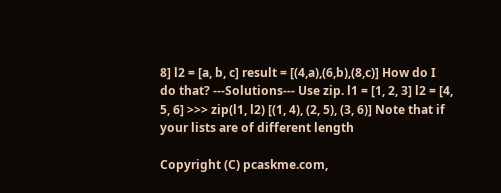8] l2 = [a, b, c] result = [(4,a),(6,b),(8,c)] How do I do that? ---Solutions--- Use zip. l1 = [1, 2, 3] l2 = [4, 5, 6] >>> zip(l1, l2) [(1, 4), (2, 5), (3, 6)] Note that if your lists are of different length

Copyright (C) pcaskme.com,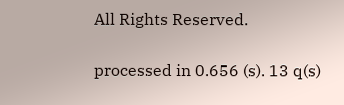All Rights Reserved.

processed in 0.656 (s). 13 q(s)